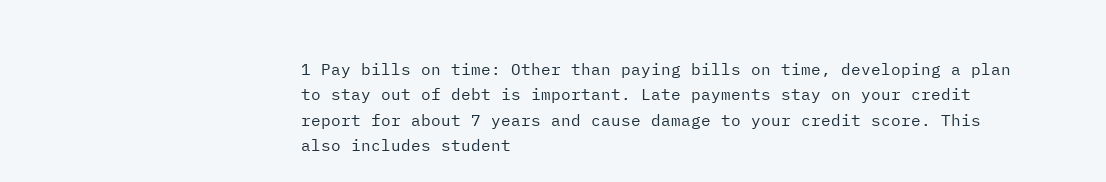1 Pay bills on time: Other than paying bills on time, developing a plan to stay out of debt is important. Late payments stay on your credit report for about 7 years and cause damage to your credit score. This also includes student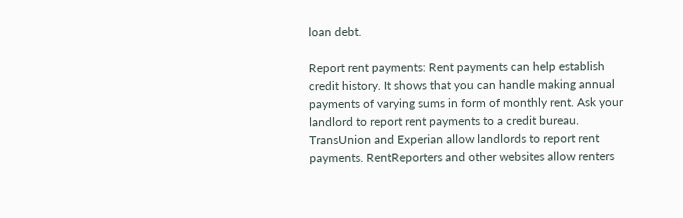loan debt.

Report rent payments: Rent payments can help establish credit history. It shows that you can handle making annual payments of varying sums in form of monthly rent. Ask your landlord to report rent payments to a credit bureau. TransUnion and Experian allow landlords to report rent payments. RentReporters and other websites allow renters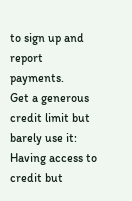to sign up and report payments.
Get a generous credit limit but barely use it: Having access to credit but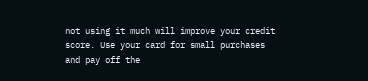not using it much will improve your credit score. Use your card for small purchases and pay off the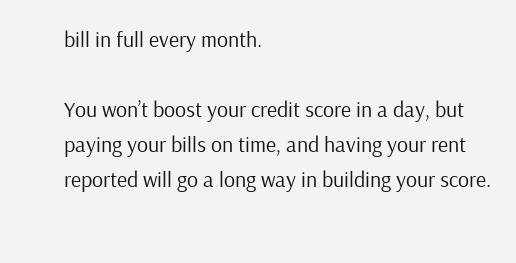bill in full every month.

You won’t boost your credit score in a day, but paying your bills on time, and having your rent reported will go a long way in building your score.